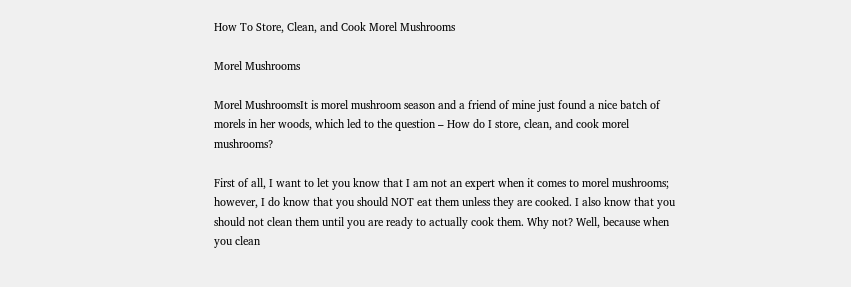How To Store, Clean, and Cook Morel Mushrooms

Morel Mushrooms

Morel MushroomsIt is morel mushroom season and a friend of mine just found a nice batch of morels in her woods, which led to the question – How do I store, clean, and cook morel mushrooms?

First of all, I want to let you know that I am not an expert when it comes to morel mushrooms; however, I do know that you should NOT eat them unless they are cooked. I also know that you should not clean them until you are ready to actually cook them. Why not? Well, because when you clean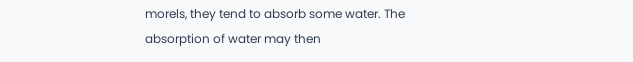morels, they tend to absorb some water. The absorption of water may then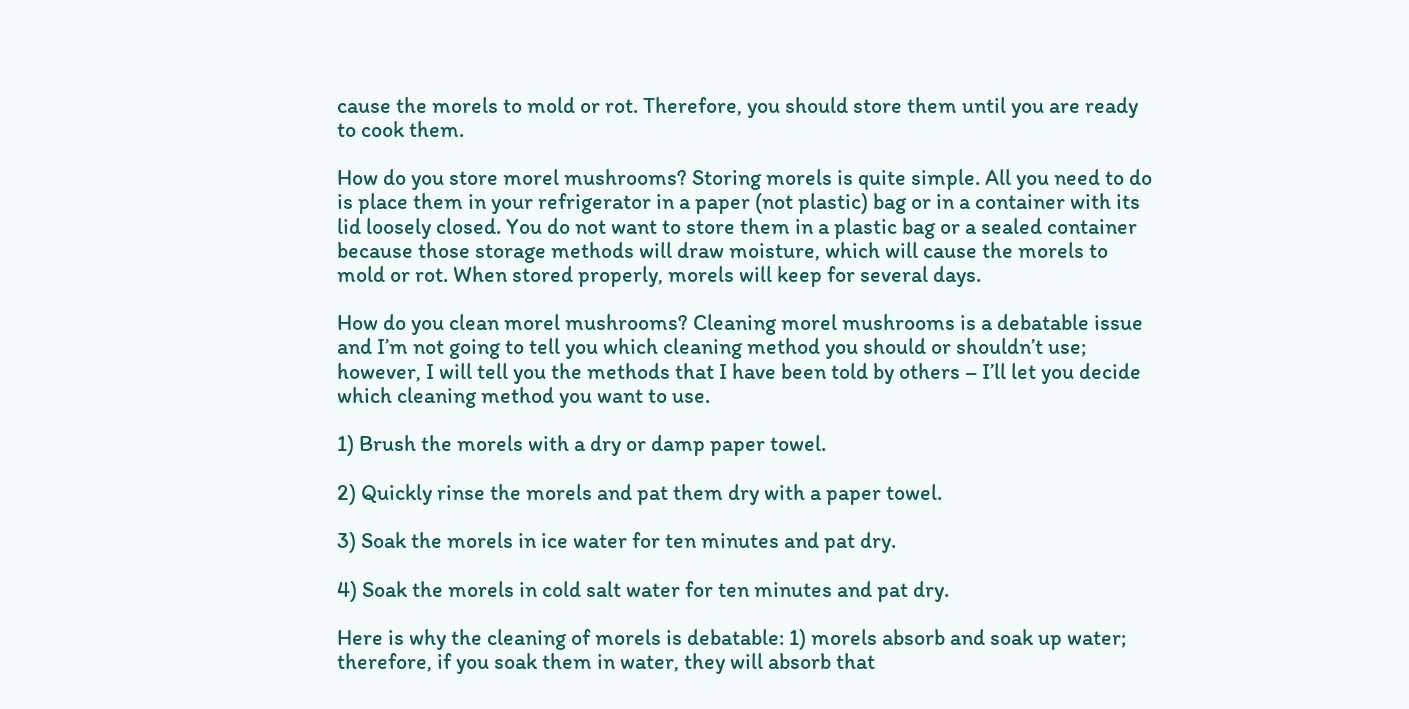cause the morels to mold or rot. Therefore, you should store them until you are ready to cook them.

How do you store morel mushrooms? Storing morels is quite simple. All you need to do is place them in your refrigerator in a paper (not plastic) bag or in a container with its lid loosely closed. You do not want to store them in a plastic bag or a sealed container because those storage methods will draw moisture, which will cause the morels to mold or rot. When stored properly, morels will keep for several days.

How do you clean morel mushrooms? Cleaning morel mushrooms is a debatable issue and I’m not going to tell you which cleaning method you should or shouldn’t use; however, I will tell you the methods that I have been told by others – I’ll let you decide which cleaning method you want to use.

1) Brush the morels with a dry or damp paper towel.

2) Quickly rinse the morels and pat them dry with a paper towel.

3) Soak the morels in ice water for ten minutes and pat dry.

4) Soak the morels in cold salt water for ten minutes and pat dry.

Here is why the cleaning of morels is debatable: 1) morels absorb and soak up water; therefore, if you soak them in water, they will absorb that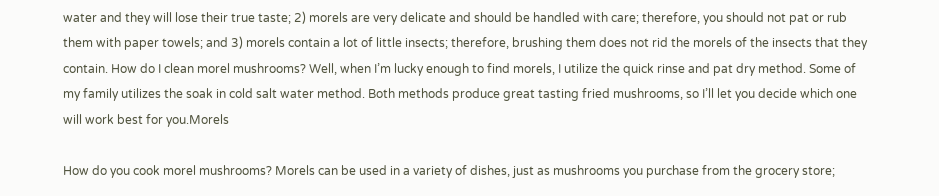water and they will lose their true taste; 2) morels are very delicate and should be handled with care; therefore, you should not pat or rub them with paper towels; and 3) morels contain a lot of little insects; therefore, brushing them does not rid the morels of the insects that they contain. How do I clean morel mushrooms? Well, when I’m lucky enough to find morels, I utilize the quick rinse and pat dry method. Some of my family utilizes the soak in cold salt water method. Both methods produce great tasting fried mushrooms, so I’ll let you decide which one will work best for you.Morels

How do you cook morel mushrooms? Morels can be used in a variety of dishes, just as mushrooms you purchase from the grocery store;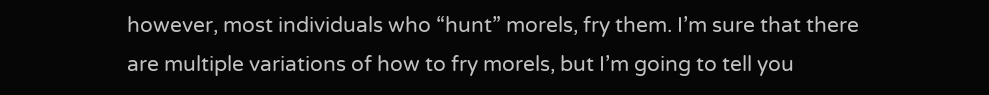however, most individuals who “hunt” morels, fry them. I’m sure that there are multiple variations of how to fry morels, but I’m going to tell you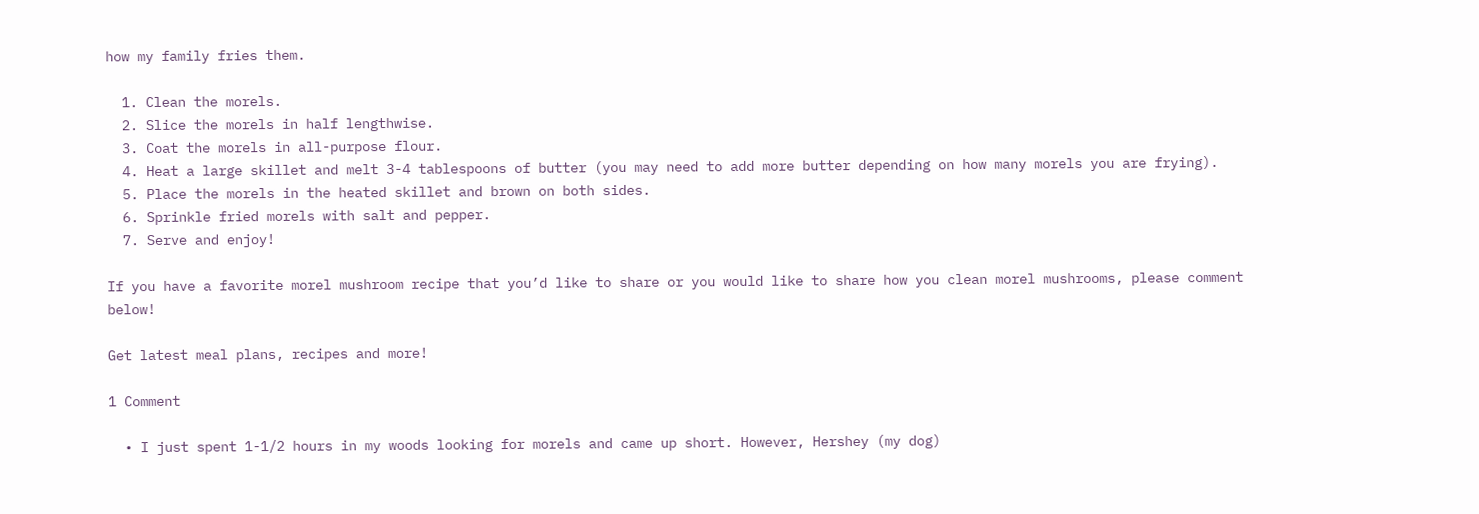how my family fries them.

  1. Clean the morels.
  2. Slice the morels in half lengthwise.
  3. Coat the morels in all-purpose flour.
  4. Heat a large skillet and melt 3-4 tablespoons of butter (you may need to add more butter depending on how many morels you are frying).
  5. Place the morels in the heated skillet and brown on both sides.
  6. Sprinkle fried morels with salt and pepper.
  7. Serve and enjoy!

If you have a favorite morel mushroom recipe that you’d like to share or you would like to share how you clean morel mushrooms, please comment below!

Get latest meal plans, recipes and more!

1 Comment

  • I just spent 1-1/2 hours in my woods looking for morels and came up short. However, Hershey (my dog)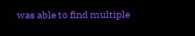was able to find multiple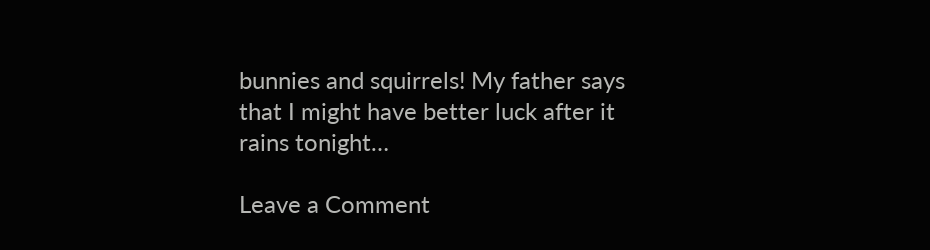bunnies and squirrels! My father says that I might have better luck after it rains tonight…

Leave a Comment